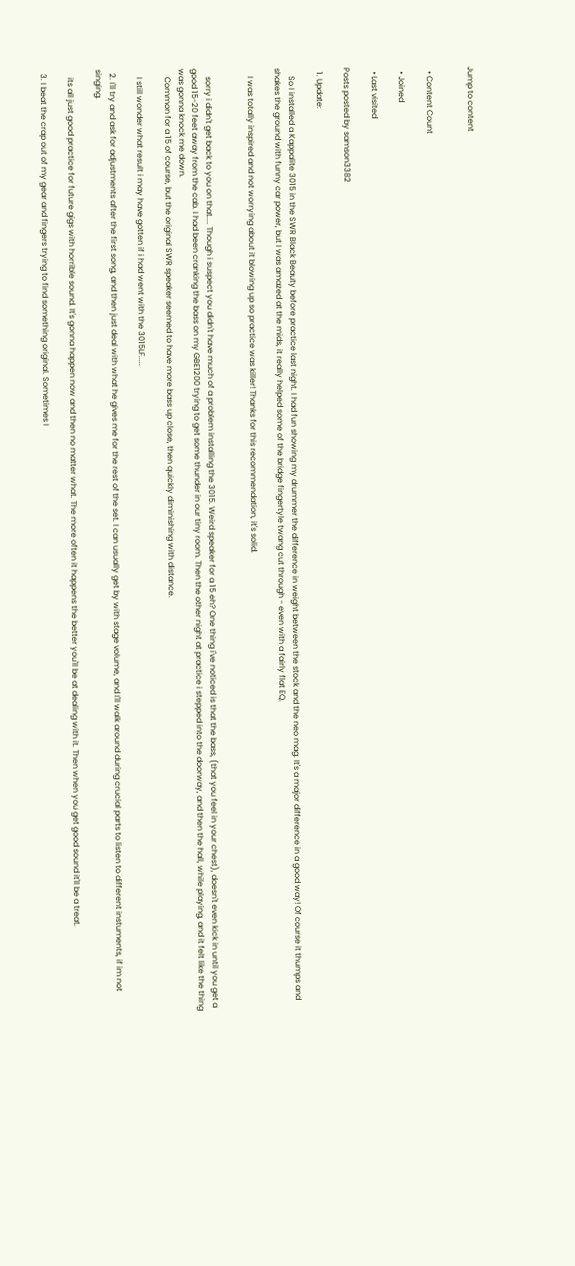Jump to content


  • Content Count

  • Joined

  • Last visited

Posts posted by samson3382

  1. Update:

    So I installed a Kappalite 3015 in the SWR Black Beauty before practice last night. I had fun showing my drummer the difference in weight between the stock and the neo mag. It's a major difference in a good way! Of course it thumps and shakes the ground with funny car power, but I was amazed at the mids, it really helped some of the bridge fingertyle twang cut through - even with a fairly flat EQ.

    I was totally inspired and not worrying about it blowing up so practice was killer! Thanks for this recommendation, it's solid.


    sorry i didn't get back to you on that.... Though i suspect you didn't have much of a problem installing the 3015. Weird speaker for a 15 eh? One thing i've noticed is that the bass, (that you feel in your chest), doesn't even kick in until you get a good 15-20 feet away from the cab. I had been cranking the bass on my GBE1200 trying to get some thunder in our tiny room. Then the other night at practice i stepped into the doorway, and then the hall, while playing, and it felt like the thing was gonna knock me down.
    Common for a 15 of course, but the original SWR speaker seemed to have more bass up close, then quickly diminishing with distance.

    I still wonder what result i may have gotten if i had went with the 3015LF.....

  2. I'll try and ask for adjustments after the first song, and then just deal with what he gives me for the rest of the set. I can usually get by with stage volume, and I'll walk around during crucial parts to listen to different instuments, if im not singing.

    its all just good practice for future gigs with horrible sound. It's gonna happen now and then no matter what. The more often it happens the better you'll be at dealing with it. Then when you get good sound it'll be a treat.

  3. I beat the crap out of my gear and fingers trying to find something original. Sometimes I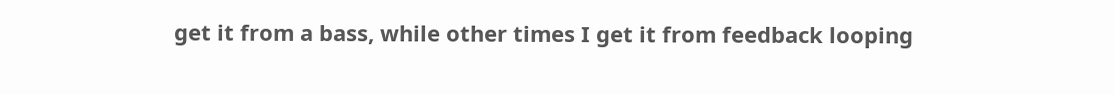get it from a bass, while other times I get it from feedback looping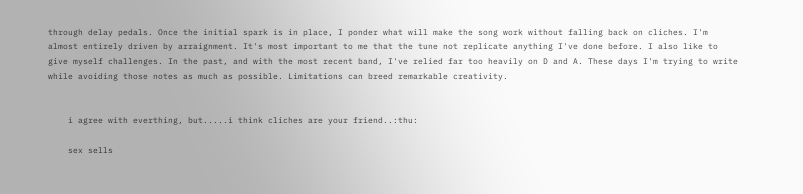through delay pedals. Once the initial spark is in place, I ponder what will make the song work without falling back on cliches. I'm almost entirely driven by arraignment. It's most important to me that the tune not replicate anything I've done before. I also like to give myself challenges. In the past, and with the most recent band, I've relied far too heavily on D and A. These days I'm trying to write while avoiding those notes as much as possible. Limitations can breed remarkable creativity.


    i agree with everthing, but.....i think cliches are your friend..:thu:

    sex sells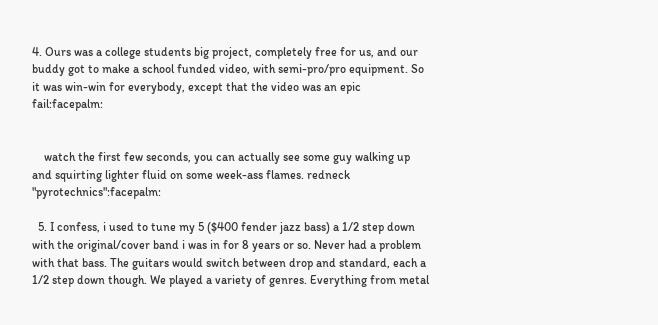4. Ours was a college students big project, completely free for us, and our buddy got to make a school funded video, with semi-pro/pro equipment. So it was win-win for everybody, except that the video was an epic fail:facepalm:


    watch the first few seconds, you can actually see some guy walking up and squirting lighter fluid on some week-ass flames. redneck "pyrotechnics":facepalm:

  5. I confess, i used to tune my 5 ($400 fender jazz bass) a 1/2 step down with the original/cover band i was in for 8 years or so. Never had a problem with that bass. The guitars would switch between drop and standard, each a 1/2 step down though. We played a variety of genres. Everything from metal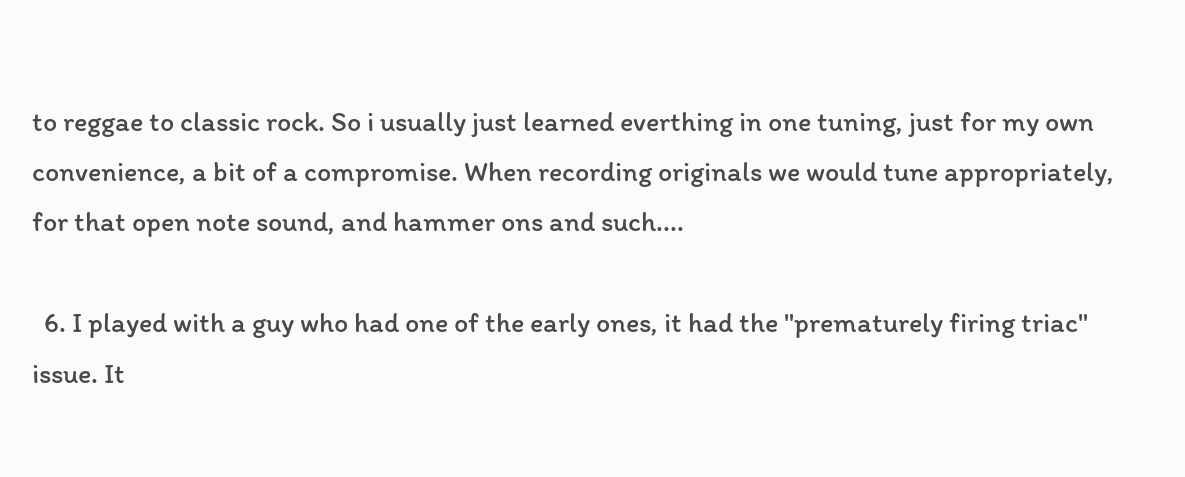to reggae to classic rock. So i usually just learned everthing in one tuning, just for my own convenience, a bit of a compromise. When recording originals we would tune appropriately, for that open note sound, and hammer ons and such....

  6. I played with a guy who had one of the early ones, it had the "prematurely firing triac" issue. It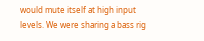would mute itself at high input levels. We were sharing a bass rig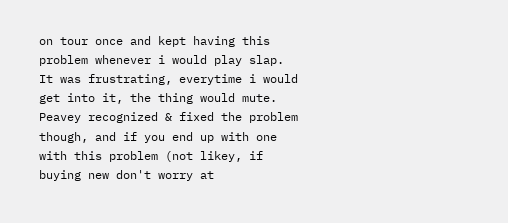on tour once and kept having this problem whenever i would play slap. It was frustrating, everytime i would get into it, the thing would mute. Peavey recognized & fixed the problem though, and if you end up with one with this problem (not likey, if buying new don't worry at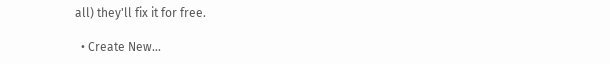all) they'll fix it for free.

  • Create New...